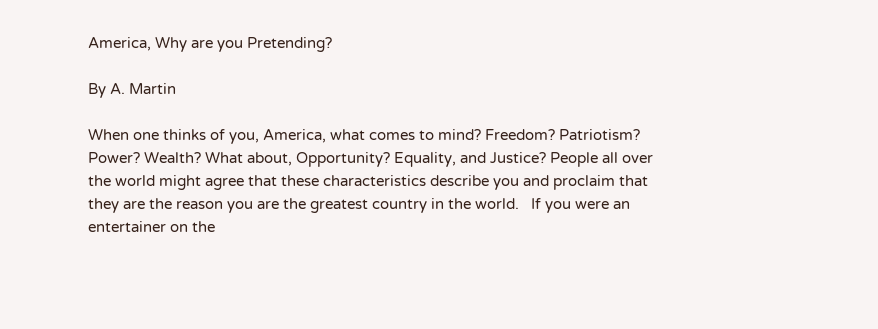America, Why are you Pretending?

By A. Martin

When one thinks of you, America, what comes to mind? Freedom? Patriotism? Power? Wealth? What about, Opportunity? Equality, and Justice? People all over the world might agree that these characteristics describe you and proclaim that they are the reason you are the greatest country in the world.   If you were an entertainer on the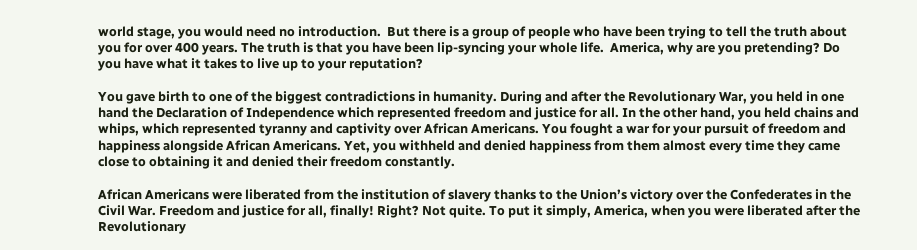world stage, you would need no introduction.  But there is a group of people who have been trying to tell the truth about you for over 400 years. The truth is that you have been lip-syncing your whole life.  America, why are you pretending? Do you have what it takes to live up to your reputation?

You gave birth to one of the biggest contradictions in humanity. During and after the Revolutionary War, you held in one hand the Declaration of Independence which represented freedom and justice for all. In the other hand, you held chains and whips, which represented tyranny and captivity over African Americans. You fought a war for your pursuit of freedom and happiness alongside African Americans. Yet, you withheld and denied happiness from them almost every time they came close to obtaining it and denied their freedom constantly.

African Americans were liberated from the institution of slavery thanks to the Union’s victory over the Confederates in the Civil War. Freedom and justice for all, finally! Right? Not quite. To put it simply, America, when you were liberated after the Revolutionary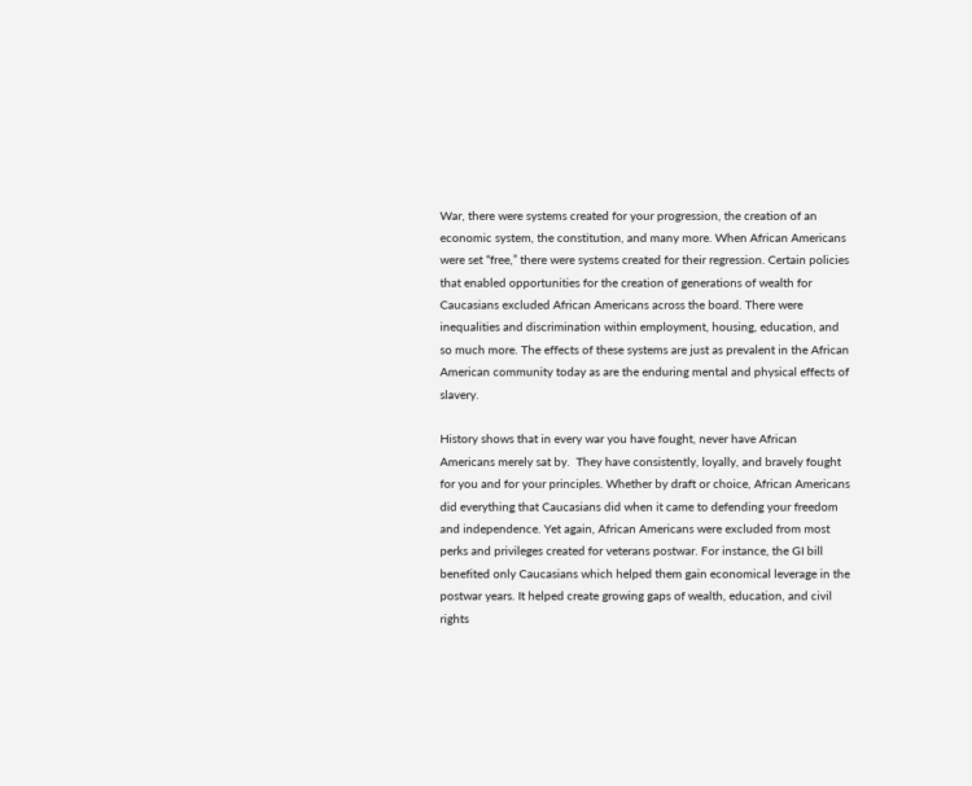War, there were systems created for your progression, the creation of an economic system, the constitution, and many more. When African Americans were set “free,” there were systems created for their regression. Certain policies that enabled opportunities for the creation of generations of wealth for Caucasians excluded African Americans across the board. There were inequalities and discrimination within employment, housing, education, and so much more. The effects of these systems are just as prevalent in the African American community today as are the enduring mental and physical effects of slavery.

History shows that in every war you have fought, never have African Americans merely sat by.  They have consistently, loyally, and bravely fought for you and for your principles. Whether by draft or choice, African Americans did everything that Caucasians did when it came to defending your freedom and independence. Yet again, African Americans were excluded from most perks and privileges created for veterans postwar. For instance, the GI bill benefited only Caucasians which helped them gain economical leverage in the postwar years. It helped create growing gaps of wealth, education, and civil rights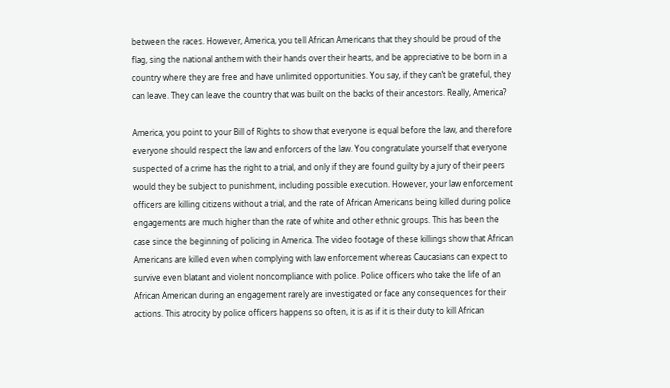between the races. However, America, you tell African Americans that they should be proud of the flag, sing the national anthem with their hands over their hearts, and be appreciative to be born in a country where they are free and have unlimited opportunities. You say, if they can’t be grateful, they can leave. They can leave the country that was built on the backs of their ancestors. Really, America?

America, you point to your Bill of Rights to show that everyone is equal before the law, and therefore everyone should respect the law and enforcers of the law. You congratulate yourself that everyone suspected of a crime has the right to a trial, and only if they are found guilty by a jury of their peers would they be subject to punishment, including possible execution. However, your law enforcement officers are killing citizens without a trial, and the rate of African Americans being killed during police engagements are much higher than the rate of white and other ethnic groups. This has been the case since the beginning of policing in America. The video footage of these killings show that African Americans are killed even when complying with law enforcement whereas Caucasians can expect to survive even blatant and violent noncompliance with police. Police officers who take the life of an African American during an engagement rarely are investigated or face any consequences for their actions. This atrocity by police officers happens so often, it is as if it is their duty to kill African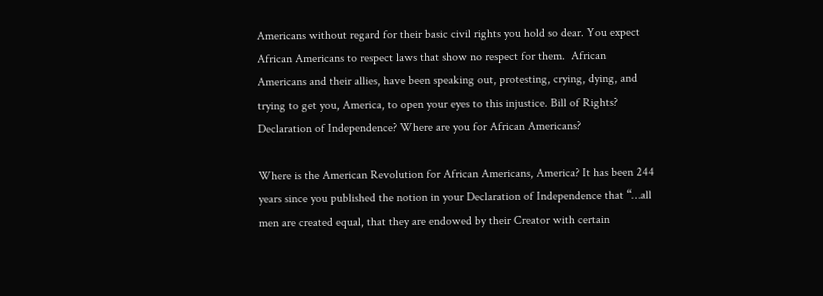Americans without regard for their basic civil rights you hold so dear. You expect African Americans to respect laws that show no respect for them.  African Americans and their allies, have been speaking out, protesting, crying, dying, and trying to get you, America, to open your eyes to this injustice. Bill of Rights? Declaration of Independence? Where are you for African Americans?

Where is the American Revolution for African Americans, America? It has been 244 years since you published the notion in your Declaration of Independence that “…all men are created equal, that they are endowed by their Creator with certain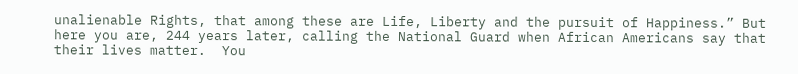unalienable Rights, that among these are Life, Liberty and the pursuit of Happiness.” But here you are, 244 years later, calling the National Guard when African Americans say that their lives matter.  You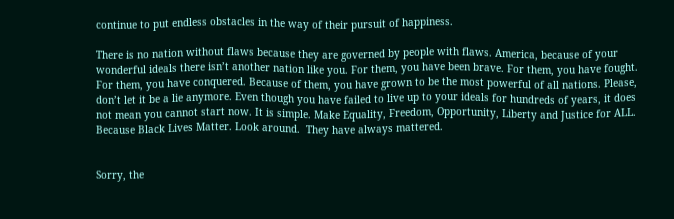continue to put endless obstacles in the way of their pursuit of happiness.

There is no nation without flaws because they are governed by people with flaws. America, because of your wonderful ideals there isn’t another nation like you. For them, you have been brave. For them, you have fought. For them, you have conquered. Because of them, you have grown to be the most powerful of all nations. Please, don’t let it be a lie anymore. Even though you have failed to live up to your ideals for hundreds of years, it does not mean you cannot start now. It is simple. Make Equality, Freedom, Opportunity, Liberty and Justice for ALL. Because Black Lives Matter. Look around.  They have always mattered.


Sorry, the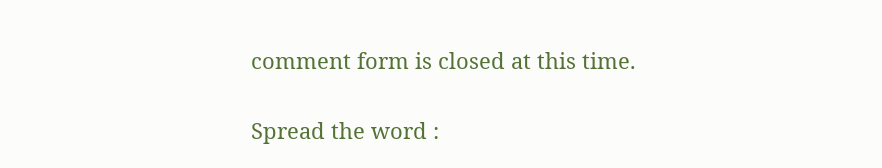comment form is closed at this time.

Spread the word :